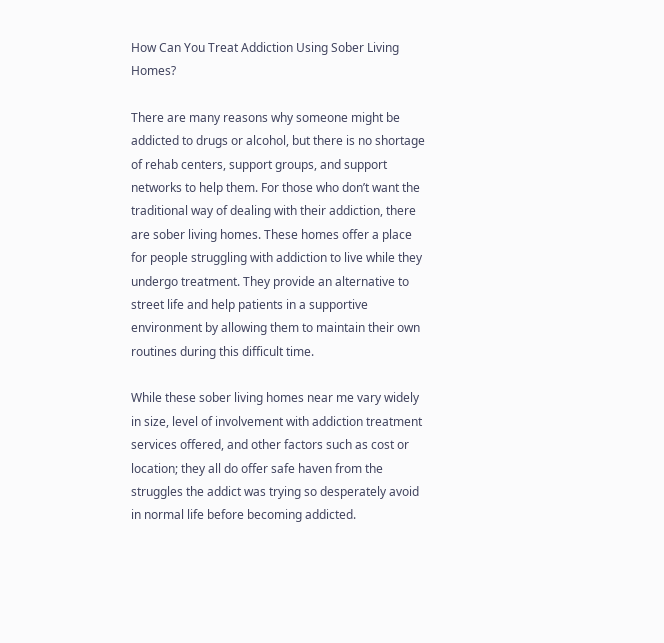How Can You Treat Addiction Using Sober Living Homes?

There are many reasons why someone might be addicted to drugs or alcohol, but there is no shortage of rehab centers, support groups, and support networks to help them. For those who don’t want the traditional way of dealing with their addiction, there are sober living homes. These homes offer a place for people struggling with addiction to live while they undergo treatment. They provide an alternative to street life and help patients in a supportive environment by allowing them to maintain their own routines during this difficult time.

While these sober living homes near me vary widely in size, level of involvement with addiction treatment services offered, and other factors such as cost or location; they all do offer safe haven from the struggles the addict was trying so desperately avoid in normal life before becoming addicted.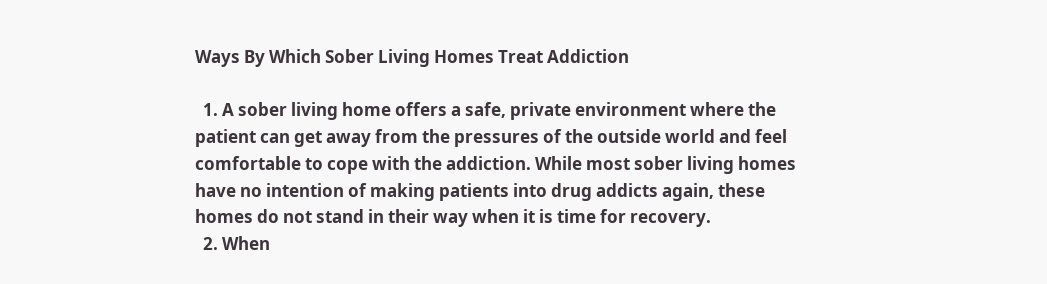Ways By Which Sober Living Homes Treat Addiction

  1. A sober living home offers a safe, private environment where the patient can get away from the pressures of the outside world and feel comfortable to cope with the addiction. While most sober living homes have no intention of making patients into drug addicts again, these homes do not stand in their way when it is time for recovery.
  2. When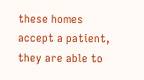these homes accept a patient, they are able to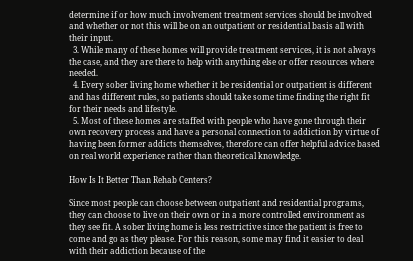determine if or how much involvement treatment services should be involved and whether or not this will be on an outpatient or residential basis all with their input.
  3. While many of these homes will provide treatment services, it is not always the case, and they are there to help with anything else or offer resources where needed.
  4. Every sober living home whether it be residential or outpatient is different and has different rules, so patients should take some time finding the right fit for their needs and lifestyle.
  5. Most of these homes are staffed with people who have gone through their own recovery process and have a personal connection to addiction by virtue of having been former addicts themselves, therefore can offer helpful advice based on real world experience rather than theoretical knowledge.

How Is It Better Than Rehab Centers?

Since most people can choose between outpatient and residential programs, they can choose to live on their own or in a more controlled environment as they see fit. A sober living home is less restrictive since the patient is free to come and go as they please. For this reason, some may find it easier to deal with their addiction because of the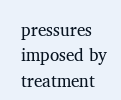pressures imposed by treatment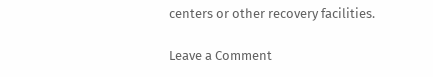centers or other recovery facilities.

Leave a Comment